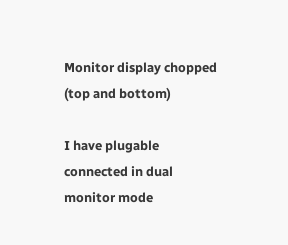Monitor display chopped (top and bottom)

I have plugable connected in dual monitor mode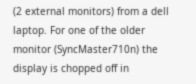(2 external monitors) from a dell laptop. For one of the older monitor (SyncMaster710n) the display is chopped off in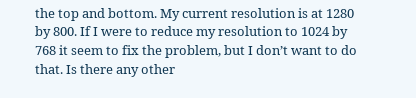the top and bottom. My current resolution is at 1280 by 800. If I were to reduce my resolution to 1024 by 768 it seem to fix the problem, but I don’t want to do that. Is there any other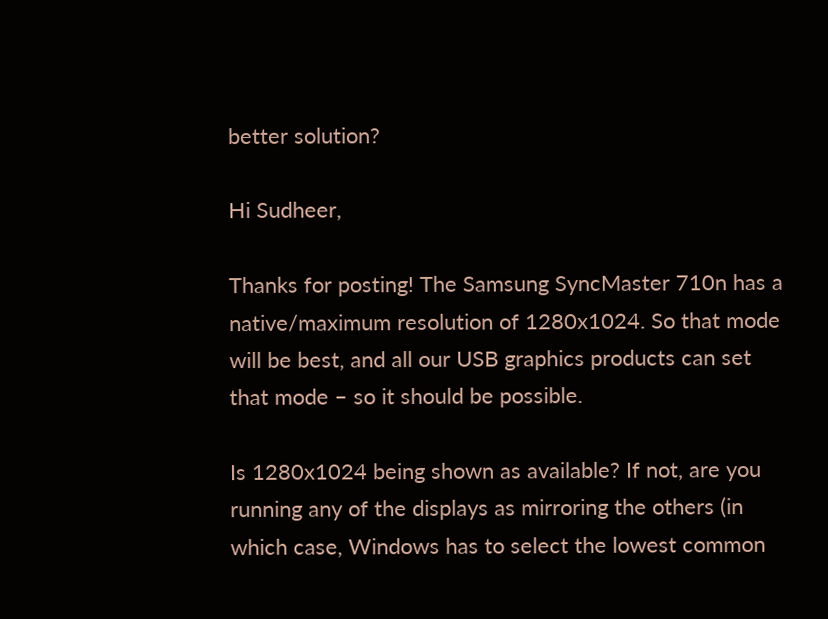better solution?

Hi Sudheer,

Thanks for posting! The Samsung SyncMaster 710n has a native/maximum resolution of 1280x1024. So that mode will be best, and all our USB graphics products can set that mode – so it should be possible.

Is 1280x1024 being shown as available? If not, are you running any of the displays as mirroring the others (in which case, Windows has to select the lowest common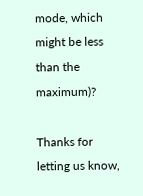mode, which might be less than the maximum)?

Thanks for letting us know,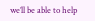we’ll be able to help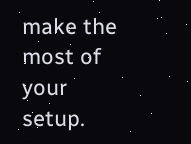make the most of your setup.